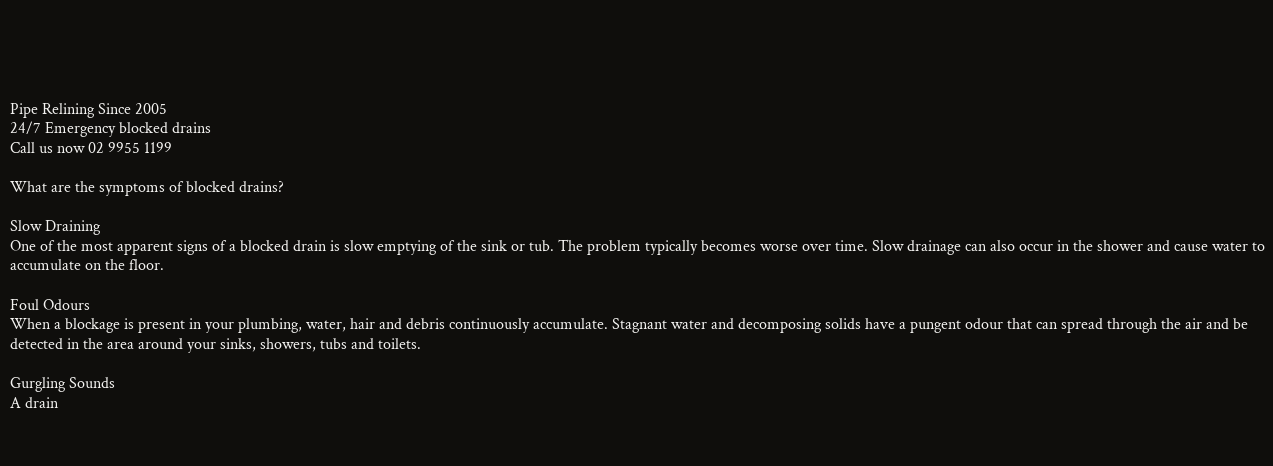Pipe Relining Since 2005
24/7 Emergency blocked drains
Call us now 02 9955 1199

What are the symptoms of blocked drains?

Slow Draining
One of the most apparent signs of a blocked drain is slow emptying of the sink or tub. The problem typically becomes worse over time. Slow drainage can also occur in the shower and cause water to accumulate on the floor.

Foul Odours
When a blockage is present in your plumbing, water, hair and debris continuously accumulate. Stagnant water and decomposing solids have a pungent odour that can spread through the air and be detected in the area around your sinks, showers, tubs and toilets.

Gurgling Sounds
A drain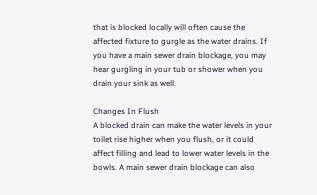that is blocked locally will often cause the affected fixture to gurgle as the water drains. If you have a main sewer drain blockage, you may hear gurgling in your tub or shower when you drain your sink as well.

Changes In Flush
A blocked drain can make the water levels in your toilet rise higher when you flush, or it could affect filling and lead to lower water levels in the bowls. A main sewer drain blockage can also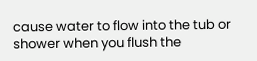cause water to flow into the tub or shower when you flush the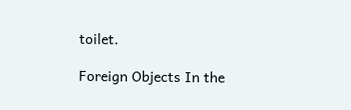toilet.

Foreign Objects In the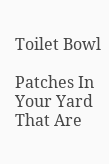Toilet Bowl

Patches In Your Yard That Are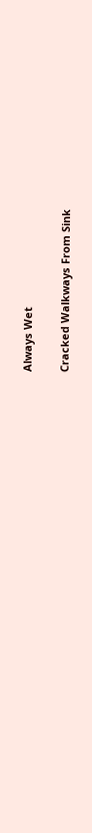Always Wet

Cracked Walkways From Sink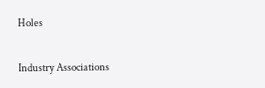Holes

Industry Associations